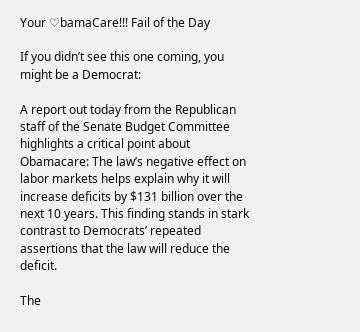Your ♡bamaCare!!! Fail of the Day

If you didn’t see this one coming, you might be a Democrat:

A report out today from the Republican staff of the Senate Budget Committee highlights a critical point about Obamacare: The law’s negative effect on labor markets helps explain why it will increase deficits by $131 billion over the next 10 years. This finding stands in stark contrast to Democrats’ repeated assertions that the law will reduce the deficit.

The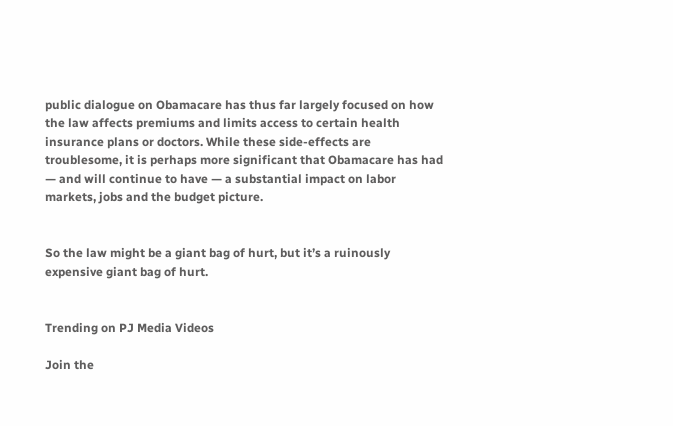public dialogue on Obamacare has thus far largely focused on how the law affects premiums and limits access to certain health insurance plans or doctors. While these side-effects are troublesome, it is perhaps more significant that Obamacare has had — and will continue to have — a substantial impact on labor markets, jobs and the budget picture.


So the law might be a giant bag of hurt, but it’s a ruinously expensive giant bag of hurt.


Trending on PJ Media Videos

Join the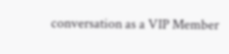conversation as a VIP Member